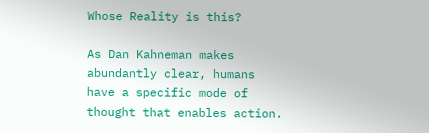Whose Reality is this?

As Dan Kahneman makes abundantly clear, humans have a specific mode of thought that enables action.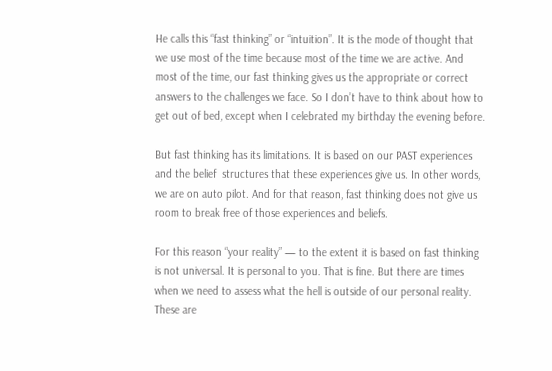He calls this “fast thinking” or “intuition”. It is the mode of thought that we use most of the time because most of the time we are active. And most of the time, our fast thinking gives us the appropriate or correct answers to the challenges we face. So I don’t have to think about how to get out of bed, except when I celebrated my birthday the evening before.

But fast thinking has its limitations. It is based on our PAST experiences and the belief  structures that these experiences give us. In other words, we are on auto pilot. And for that reason, fast thinking does not give us room to break free of those experiences and beliefs.

For this reason “your reality” — to the extent it is based on fast thinking is not universal. It is personal to you. That is fine. But there are times when we need to assess what the hell is outside of our personal reality. These are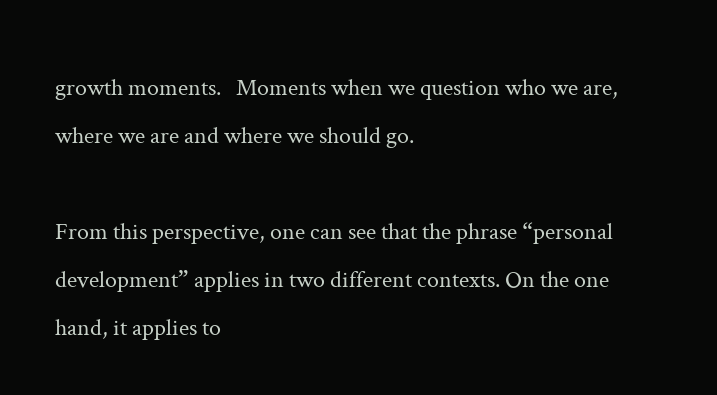growth moments.   Moments when we question who we are, where we are and where we should go.

From this perspective, one can see that the phrase “personal development” applies in two different contexts. On the one hand, it applies to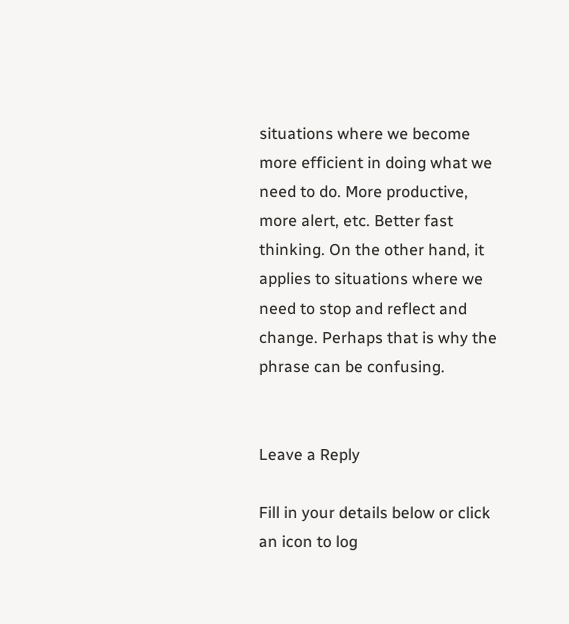situations where we become more efficient in doing what we need to do. More productive, more alert, etc. Better fast thinking. On the other hand, it applies to situations where we need to stop and reflect and change. Perhaps that is why the phrase can be confusing.


Leave a Reply

Fill in your details below or click an icon to log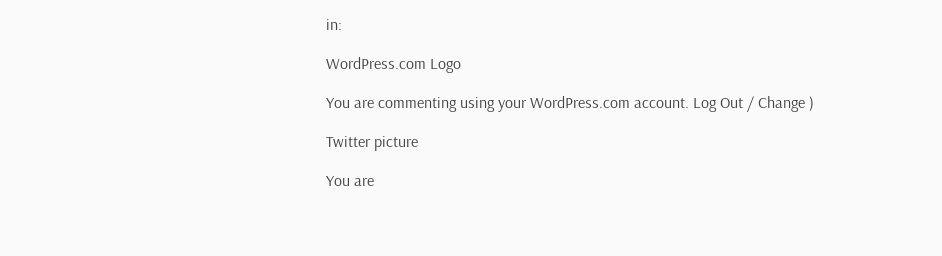in:

WordPress.com Logo

You are commenting using your WordPress.com account. Log Out / Change )

Twitter picture

You are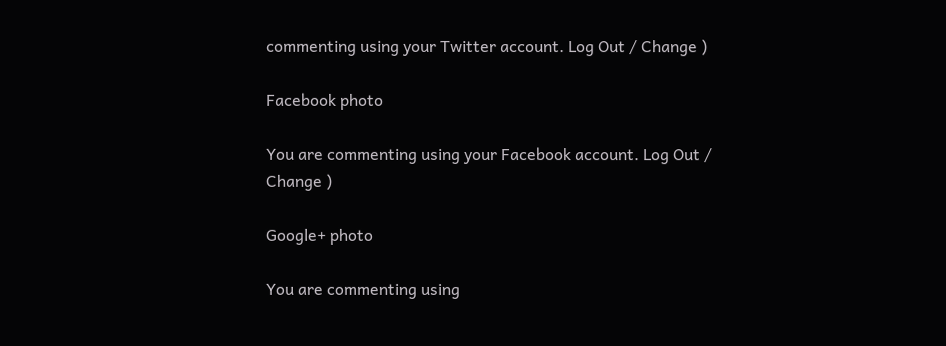commenting using your Twitter account. Log Out / Change )

Facebook photo

You are commenting using your Facebook account. Log Out / Change )

Google+ photo

You are commenting using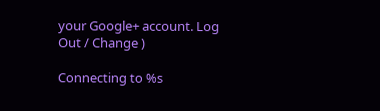your Google+ account. Log Out / Change )

Connecting to %s